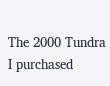The 2000 Tundra I purchased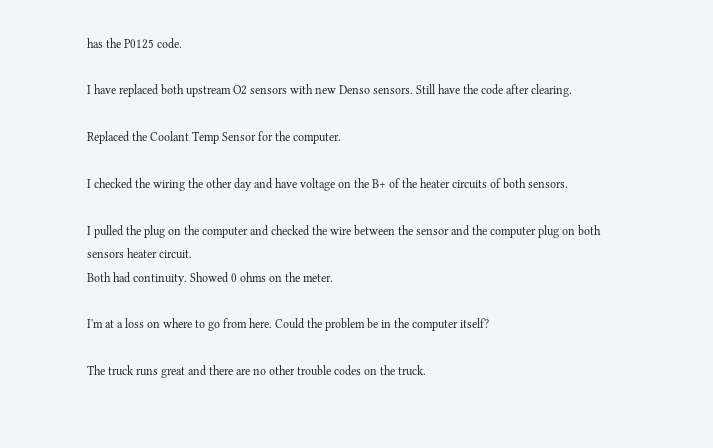has the P0125 code.

I have replaced both upstream O2 sensors with new Denso sensors. Still have the code after clearing.

Replaced the Coolant Temp Sensor for the computer.

I checked the wiring the other day and have voltage on the B+ of the heater circuits of both sensors.

I pulled the plug on the computer and checked the wire between the sensor and the computer plug on both sensors heater circuit.
Both had continuity. Showed 0 ohms on the meter.

I'm at a loss on where to go from here. Could the problem be in the computer itself?

The truck runs great and there are no other trouble codes on the truck.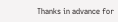Thanks in advance for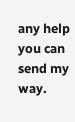any help you can send my way.